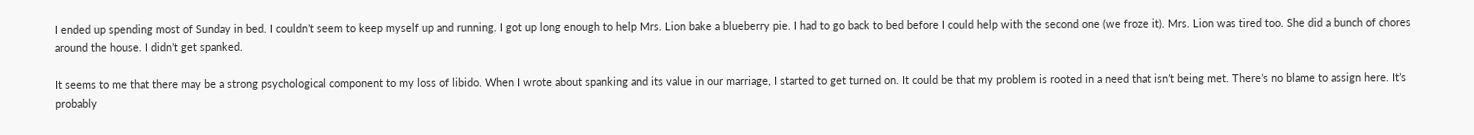I ended up spending most of Sunday in bed. I couldn’t seem to keep myself up and running. I got up long enough to help Mrs. Lion bake a blueberry pie. I had to go back to bed before I could help with the second one (we froze it). Mrs. Lion was tired too. She did a bunch of chores around the house. I didn’t get spanked.

It seems to me that there may be a strong psychological component to my loss of libido. When I wrote about spanking and its value in our marriage, I started to get turned on. It could be that my problem is rooted in a need that isn’t being met. There’s no blame to assign here. It’s probably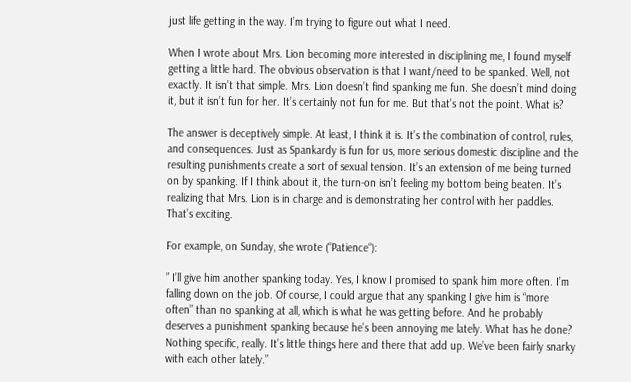just life getting in the way. I’m trying to figure out what I need.

When I wrote about Mrs. Lion becoming more interested in disciplining me, I found myself getting a little hard. The obvious observation is that I want/need to be spanked. Well, not exactly. It isn’t that simple. Mrs. Lion doesn’t find spanking me fun. She doesn’t mind doing it, but it isn’t fun for her. It’s certainly not fun for me. But that’s not the point. What is?

The answer is deceptively simple. At least, I think it is. It’s the combination of control, rules, and consequences. Just as Spankardy is fun for us, more serious domestic discipline and the resulting punishments create a sort of sexual tension. It’s an extension of me being turned on by spanking. If I think about it, the turn-on isn’t feeling my bottom being beaten. It’s realizing that Mrs. Lion is in charge and is demonstrating her control with her paddles. That’s exciting.

For example, on Sunday, she wrote (“Patience“):

” I’ll give him another spanking today. Yes, I know I promised to spank him more often. I’m falling down on the job. Of course, I could argue that any spanking I give him is “more often” than no spanking at all, which is what he was getting before. And he probably deserves a punishment spanking because he’s been annoying me lately. What has he done? Nothing specific, really. It’s little things here and there that add up. We’ve been fairly snarky with each other lately.”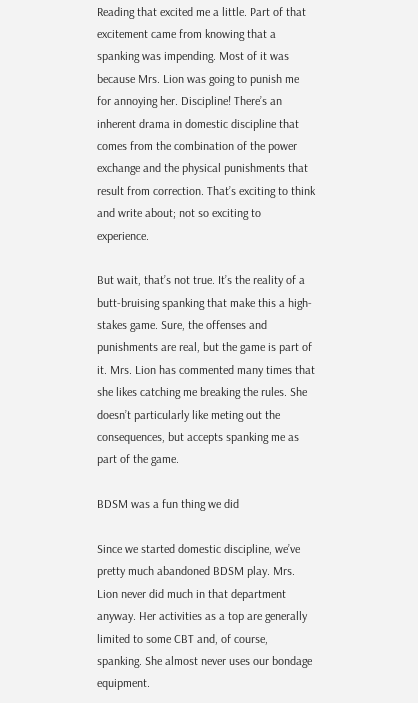Reading that excited me a little. Part of that excitement came from knowing that a spanking was impending. Most of it was because Mrs. Lion was going to punish me for annoying her. Discipline! There’s an inherent drama in domestic discipline that comes from the combination of the power exchange and the physical punishments that result from correction. That’s exciting to think and write about; not so exciting to experience.

But wait, that’s not true. It’s the reality of a butt-bruising spanking that make this a high-stakes game. Sure, the offenses and punishments are real, but the game is part of it. Mrs. Lion has commented many times that she likes catching me breaking the rules. She doesn’t particularly like meting out the consequences, but accepts spanking me as part of the game.

BDSM was a fun thing we did

Since we started domestic discipline, we’ve pretty much abandoned BDSM play. Mrs. Lion never did much in that department anyway. Her activities as a top are generally limited to some CBT and, of course, spanking. She almost never uses our bondage equipment.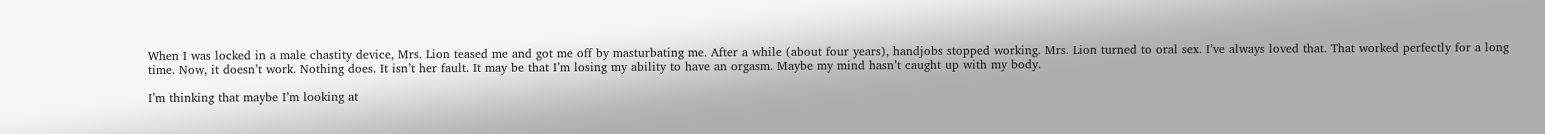When I was locked in a male chastity device, Mrs. Lion teased me and got me off by masturbating me. After a while (about four years), handjobs stopped working. Mrs. Lion turned to oral sex. I’ve always loved that. That worked perfectly for a long time. Now, it doesn’t work. Nothing does. It isn’t her fault. It may be that I’m losing my ability to have an orgasm. Maybe my mind hasn’t caught up with my body.

I’m thinking that maybe I’m looking at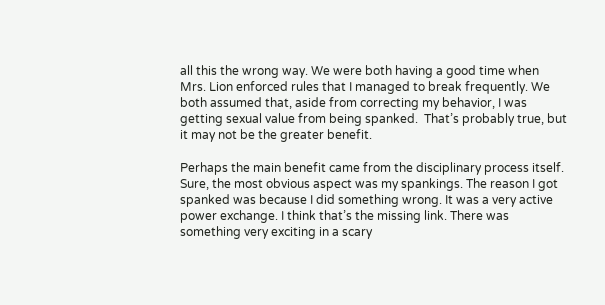all this the wrong way. We were both having a good time when Mrs. Lion enforced rules that I managed to break frequently. We both assumed that, aside from correcting my behavior, I was getting sexual value from being spanked.  That’s probably true, but it may not be the greater benefit.

Perhaps the main benefit came from the disciplinary process itself. Sure, the most obvious aspect was my spankings. The reason I got spanked was because I did something wrong. It was a very active power exchange. I think that’s the missing link. There was something very exciting in a scary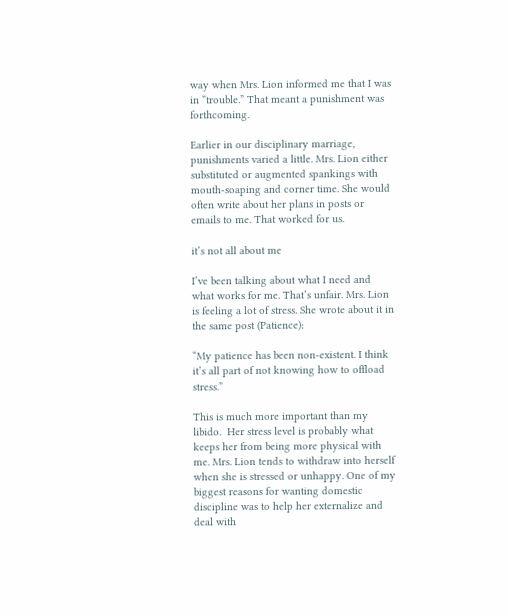way when Mrs. Lion informed me that I was in “trouble.” That meant a punishment was forthcoming.

Earlier in our disciplinary marriage, punishments varied a little. Mrs. Lion either substituted or augmented spankings with mouth-soaping and corner time. She would often write about her plans in posts or emails to me. That worked for us.

it’s not all about me

I’ve been talking about what I need and what works for me. That’s unfair. Mrs. Lion is feeling a lot of stress. She wrote about it in the same post (Patience):

“My patience has been non-existent. I think it’s all part of not knowing how to offload stress.”

This is much more important than my libido.  Her stress level is probably what keeps her from being more physical with me. Mrs. Lion tends to withdraw into herself when she is stressed or unhappy. One of my biggest reasons for wanting domestic discipline was to help her externalize and deal with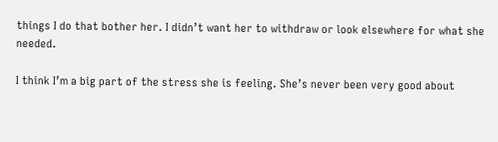things I do that bother her. I didn’t want her to withdraw or look elsewhere for what she needed.

I think I’m a big part of the stress she is feeling. She’s never been very good about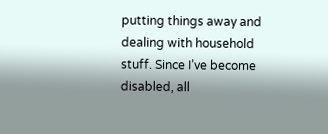putting things away and dealing with household stuff. Since I’ve become disabled, all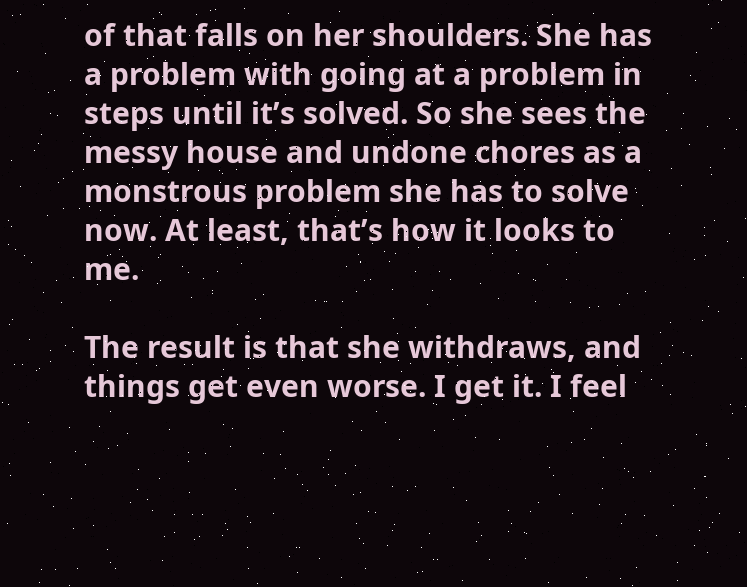of that falls on her shoulders. She has a problem with going at a problem in steps until it’s solved. So she sees the messy house and undone chores as a monstrous problem she has to solve now. At least, that’s how it looks to me.

The result is that she withdraws, and things get even worse. I get it. I feel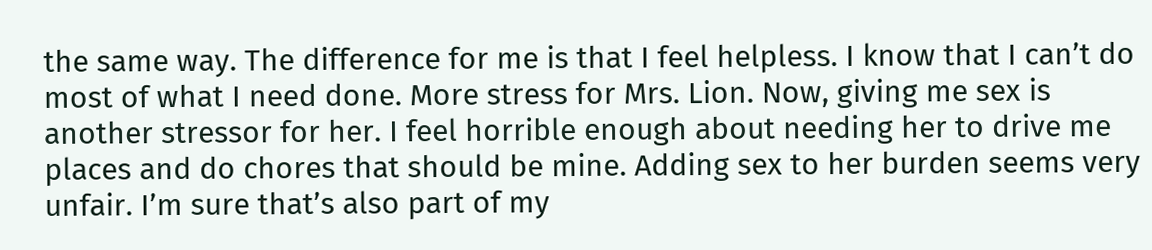the same way. The difference for me is that I feel helpless. I know that I can’t do most of what I need done. More stress for Mrs. Lion. Now, giving me sex is another stressor for her. I feel horrible enough about needing her to drive me places and do chores that should be mine. Adding sex to her burden seems very unfair. I’m sure that’s also part of my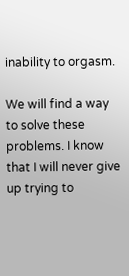inability to orgasm.

We will find a way to solve these problems. I know that I will never give up trying to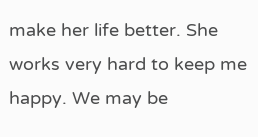make her life better. She works very hard to keep me happy. We may be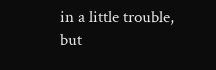in a little trouble, but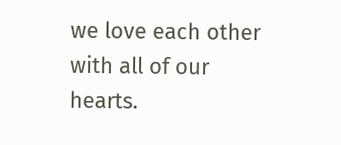we love each other with all of our hearts.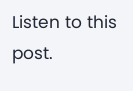Listen to this post.